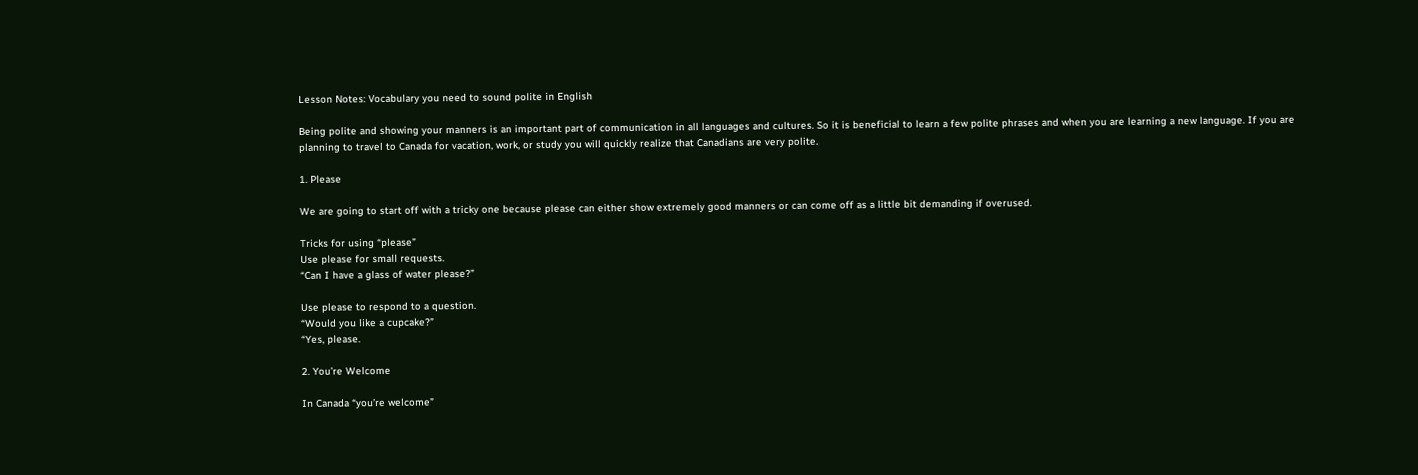Lesson Notes: Vocabulary you need to sound polite in English

Being polite and showing your manners is an important part of communication in all languages and cultures. So it is beneficial to learn a few polite phrases and when you are learning a new language. If you are planning to travel to Canada for vacation, work, or study you will quickly realize that Canadians are very polite.

1. Please

We are going to start off with a tricky one because please can either show extremely good manners or can come off as a little bit demanding if overused.

Tricks for using “please”
Use please for small requests.
“Can I have a glass of water please?”

Use please to respond to a question.
“Would you like a cupcake?”
“Yes, please.

2. You’re Welcome

In Canada “you’re welcome”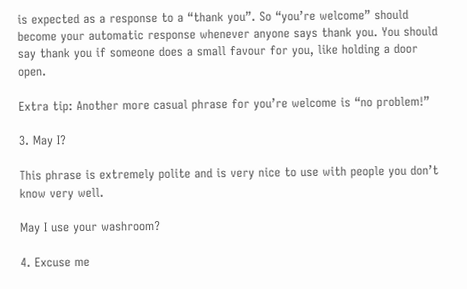is expected as a response to a “thank you”. So “you’re welcome” should become your automatic response whenever anyone says thank you. You should say thank you if someone does a small favour for you, like holding a door open.

Extra tip: Another more casual phrase for you’re welcome is “no problem!”

3. May I?

This phrase is extremely polite and is very nice to use with people you don’t know very well.

May I use your washroom?

4. Excuse me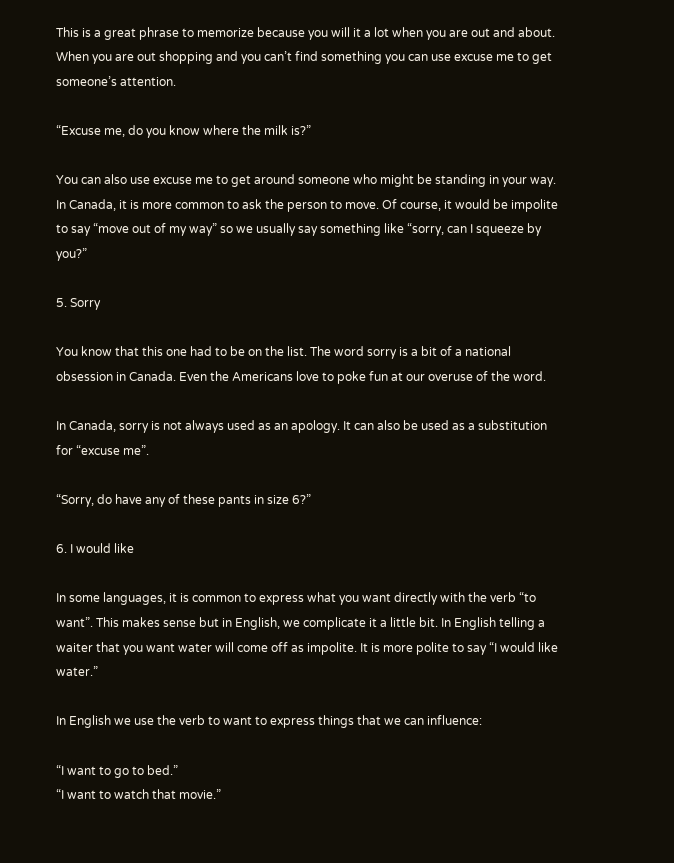This is a great phrase to memorize because you will it a lot when you are out and about. When you are out shopping and you can’t find something you can use excuse me to get someone’s attention.

“Excuse me, do you know where the milk is?”

You can also use excuse me to get around someone who might be standing in your way. In Canada, it is more common to ask the person to move. Of course, it would be impolite to say “move out of my way” so we usually say something like “sorry, can I squeeze by you?”

5. Sorry

You know that this one had to be on the list. The word sorry is a bit of a national obsession in Canada. Even the Americans love to poke fun at our overuse of the word.

In Canada, sorry is not always used as an apology. It can also be used as a substitution for “excuse me”.

“Sorry, do have any of these pants in size 6?”

6. I would like

In some languages, it is common to express what you want directly with the verb “to want”. This makes sense but in English, we complicate it a little bit. In English telling a waiter that you want water will come off as impolite. It is more polite to say “I would like water.”

In English we use the verb to want to express things that we can influence:

“I want to go to bed.”
“I want to watch that movie.”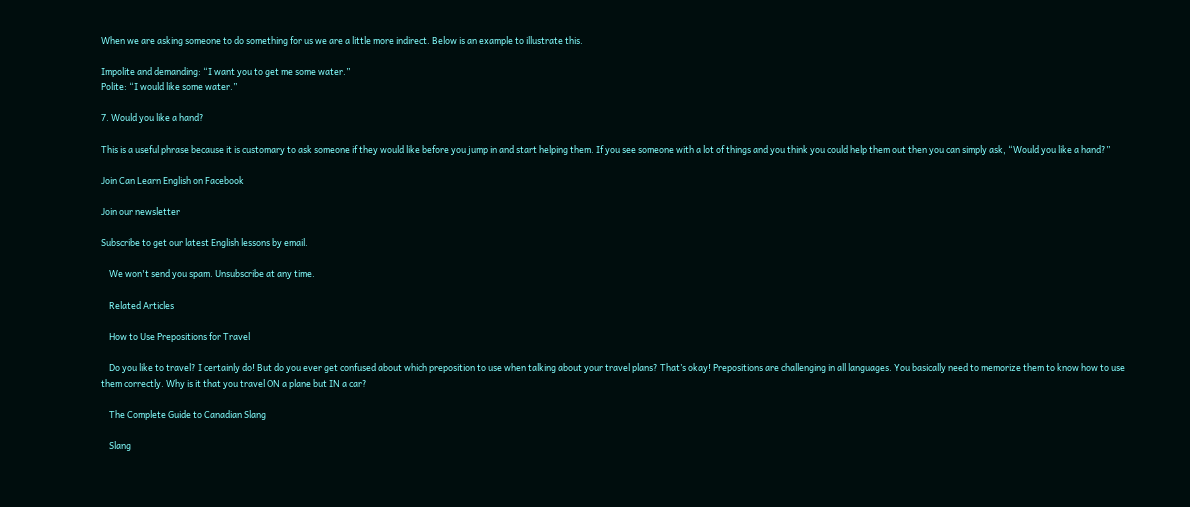When we are asking someone to do something for us we are a little more indirect. Below is an example to illustrate this.

Impolite and demanding: “I want you to get me some water.”
Polite: “I would like some water.”

7. Would you like a hand?

This is a useful phrase because it is customary to ask someone if they would like before you jump in and start helping them. If you see someone with a lot of things and you think you could help them out then you can simply ask, “Would you like a hand?”

Join Can Learn English on Facebook

Join our newsletter

Subscribe to get our latest English lessons by email.

    We won't send you spam. Unsubscribe at any time.

    Related Articles

    How to Use Prepositions for Travel

    Do you like to travel? I certainly do! But do you ever get confused about which preposition to use when talking about your travel plans? That’s okay! Prepositions are challenging in all languages. You basically need to memorize them to know how to use them correctly. Why is it that you travel ON a plane but IN a car?

    The Complete Guide to Canadian Slang

    Slang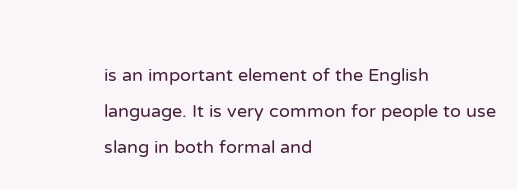is an important element of the English language. It is very common for people to use slang in both formal and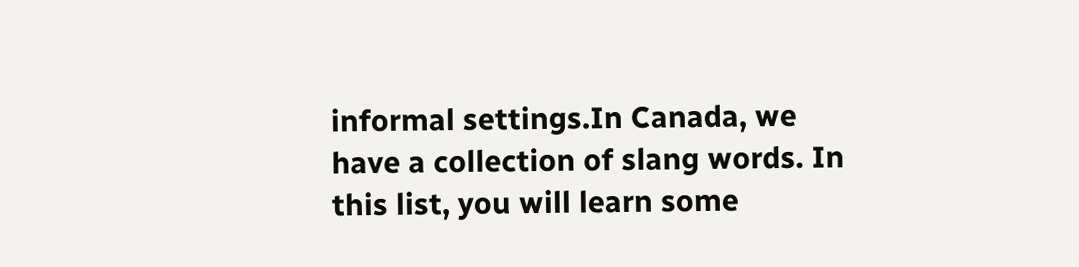informal settings.In Canada, we have a collection of slang words. In this list, you will learn some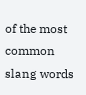of the most common slang words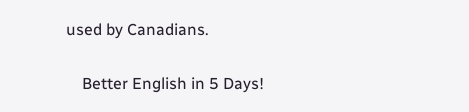used by Canadians.


    Better English in 5 Days!